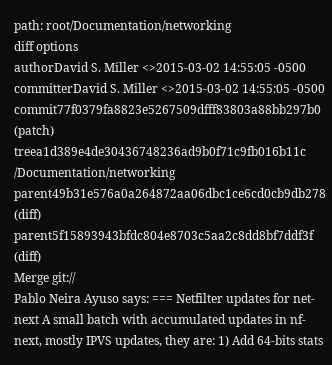path: root/Documentation/networking
diff options
authorDavid S. Miller <>2015-03-02 14:55:05 -0500
committerDavid S. Miller <>2015-03-02 14:55:05 -0500
commit77f0379fa8823e5267509dfff83803a88bb297b0 (patch)
treea1d389e4de30436748236ad9b0f71c9fb016b11c /Documentation/networking
parent49b31e576a0a264872aa06dbc1ce6cd0cb9db278 (diff)
parent5f15893943bfdc804e8703c5aa2c8dd8bf7ddf3f (diff)
Merge git://
Pablo Neira Ayuso says: === Netfilter updates for net-next A small batch with accumulated updates in nf-next, mostly IPVS updates, they are: 1) Add 64-bits stats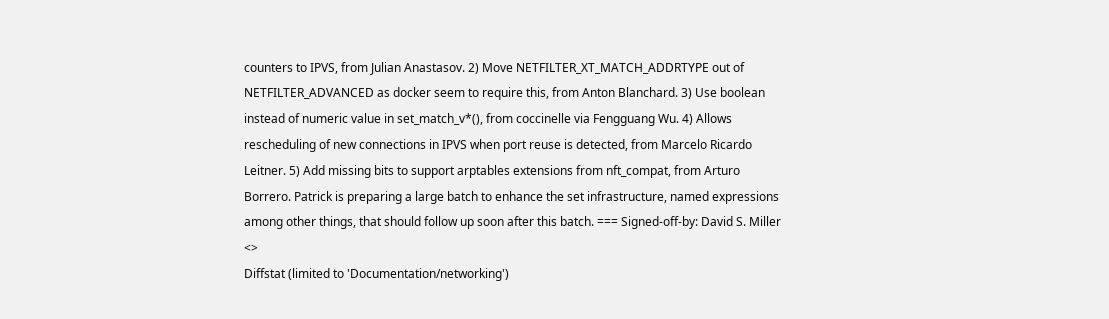counters to IPVS, from Julian Anastasov. 2) Move NETFILTER_XT_MATCH_ADDRTYPE out of NETFILTER_ADVANCED as docker seem to require this, from Anton Blanchard. 3) Use boolean instead of numeric value in set_match_v*(), from coccinelle via Fengguang Wu. 4) Allows rescheduling of new connections in IPVS when port reuse is detected, from Marcelo Ricardo Leitner. 5) Add missing bits to support arptables extensions from nft_compat, from Arturo Borrero. Patrick is preparing a large batch to enhance the set infrastructure, named expressions among other things, that should follow up soon after this batch. === Signed-off-by: David S. Miller <>
Diffstat (limited to 'Documentation/networking')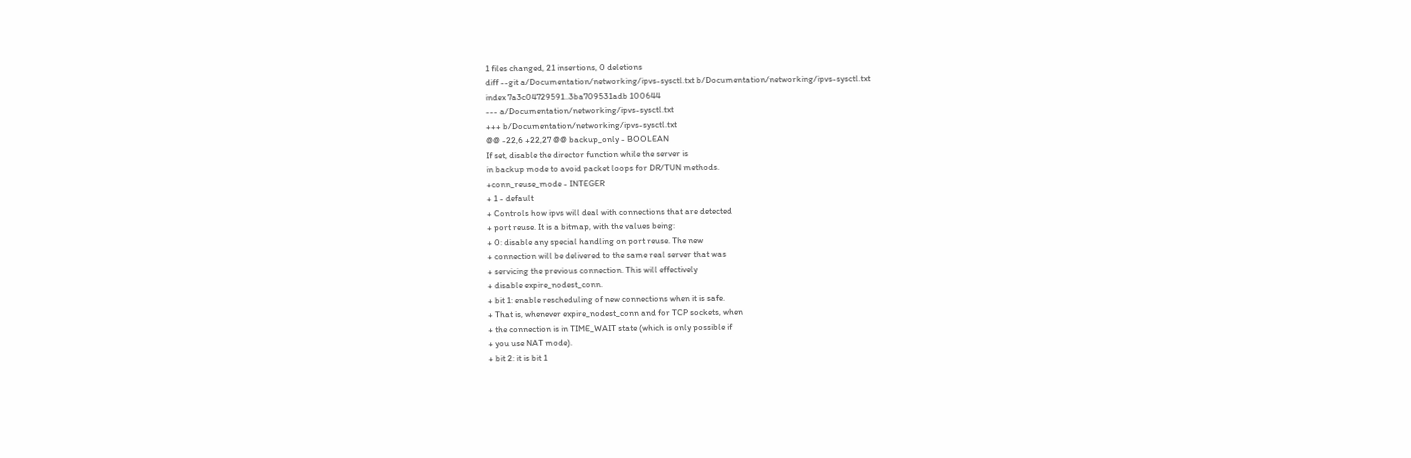1 files changed, 21 insertions, 0 deletions
diff --git a/Documentation/networking/ipvs-sysctl.txt b/Documentation/networking/ipvs-sysctl.txt
index 7a3c04729591..3ba709531adb 100644
--- a/Documentation/networking/ipvs-sysctl.txt
+++ b/Documentation/networking/ipvs-sysctl.txt
@@ -22,6 +22,27 @@ backup_only - BOOLEAN
If set, disable the director function while the server is
in backup mode to avoid packet loops for DR/TUN methods.
+conn_reuse_mode - INTEGER
+ 1 - default
+ Controls how ipvs will deal with connections that are detected
+ port reuse. It is a bitmap, with the values being:
+ 0: disable any special handling on port reuse. The new
+ connection will be delivered to the same real server that was
+ servicing the previous connection. This will effectively
+ disable expire_nodest_conn.
+ bit 1: enable rescheduling of new connections when it is safe.
+ That is, whenever expire_nodest_conn and for TCP sockets, when
+ the connection is in TIME_WAIT state (which is only possible if
+ you use NAT mode).
+ bit 2: it is bit 1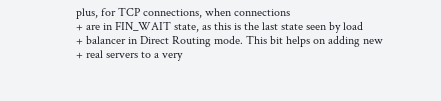plus, for TCP connections, when connections
+ are in FIN_WAIT state, as this is the last state seen by load
+ balancer in Direct Routing mode. This bit helps on adding new
+ real servers to a very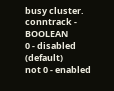busy cluster.
conntrack - BOOLEAN
0 - disabled (default)
not 0 - enabled